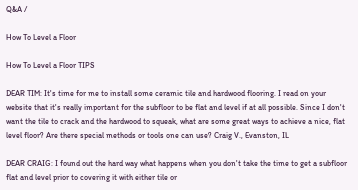Q&A /

How To Level a Floor

How To Level a Floor TIPS

DEAR TIM: It's time for me to install some ceramic tile and hardwood flooring. I read on your website that it's really important for the subfloor to be flat and level if at all possible. Since I don't want the tile to crack and the hardwood to squeak, what are some great ways to achieve a nice, flat level floor? Are there special methods or tools one can use? Craig V., Evanston, IL

DEAR CRAIG: I found out the hard way what happens when you don't take the time to get a subfloor flat and level prior to covering it with either tile or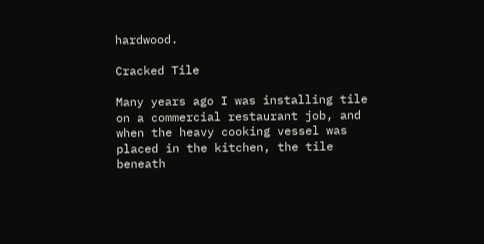hardwood.

Cracked Tile

Many years ago I was installing tile on a commercial restaurant job, and when the heavy cooking vessel was placed in the kitchen, the tile beneath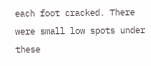each foot cracked. There were small low spots under these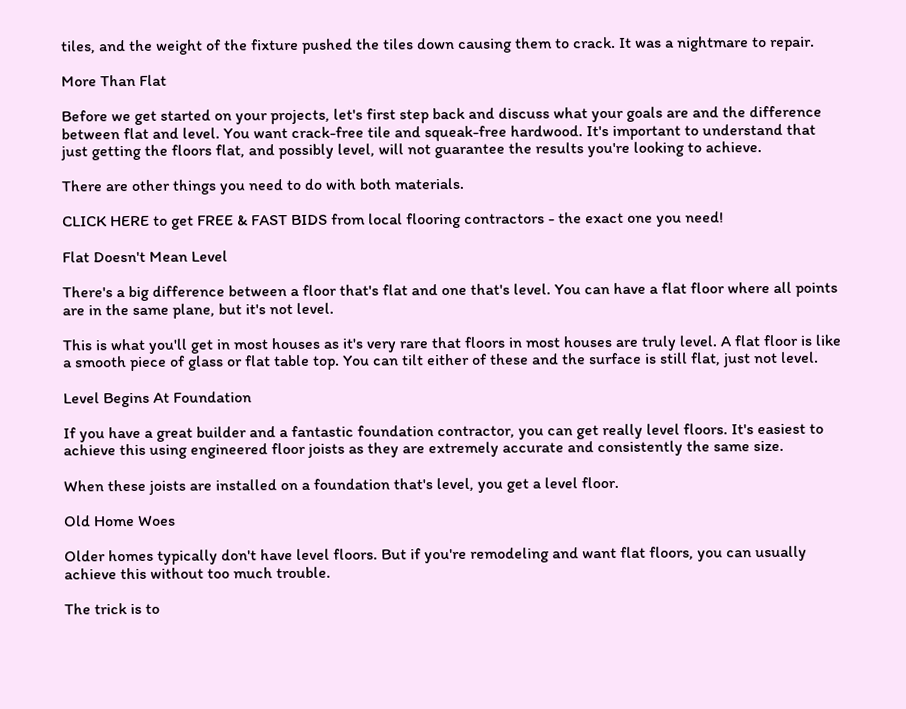tiles, and the weight of the fixture pushed the tiles down causing them to crack. It was a nightmare to repair.

More Than Flat

Before we get started on your projects, let's first step back and discuss what your goals are and the difference between flat and level. You want crack-free tile and squeak-free hardwood. It's important to understand that just getting the floors flat, and possibly level, will not guarantee the results you're looking to achieve.

There are other things you need to do with both materials.

CLICK HERE to get FREE & FAST BIDS from local flooring contractors - the exact one you need!

Flat Doesn't Mean Level

There's a big difference between a floor that's flat and one that's level. You can have a flat floor where all points are in the same plane, but it's not level.

This is what you'll get in most houses as it's very rare that floors in most houses are truly level. A flat floor is like a smooth piece of glass or flat table top. You can tilt either of these and the surface is still flat, just not level.

Level Begins At Foundation

If you have a great builder and a fantastic foundation contractor, you can get really level floors. It's easiest to achieve this using engineered floor joists as they are extremely accurate and consistently the same size.

When these joists are installed on a foundation that's level, you get a level floor.

Old Home Woes

Older homes typically don't have level floors. But if you're remodeling and want flat floors, you can usually achieve this without too much trouble.

The trick is to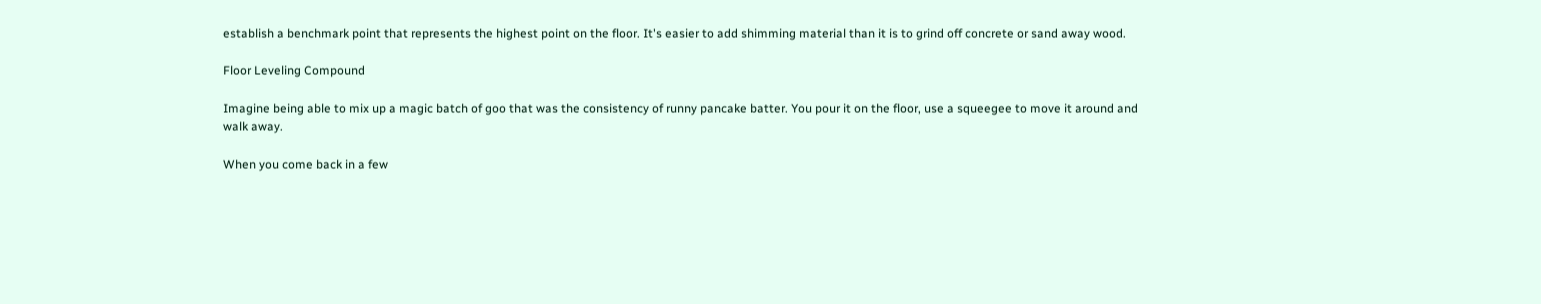establish a benchmark point that represents the highest point on the floor. It's easier to add shimming material than it is to grind off concrete or sand away wood.

Floor Leveling Compound

Imagine being able to mix up a magic batch of goo that was the consistency of runny pancake batter. You pour it on the floor, use a squeegee to move it around and walk away.

When you come back in a few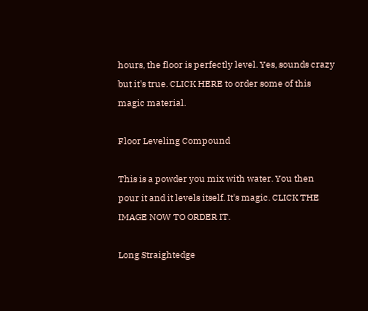hours, the floor is perfectly level. Yes, sounds crazy but it's true. CLICK HERE to order some of this magic material.

Floor Leveling Compound

This is a powder you mix with water. You then pour it and it levels itself. It's magic. CLICK THE IMAGE NOW TO ORDER IT.

Long Straightedge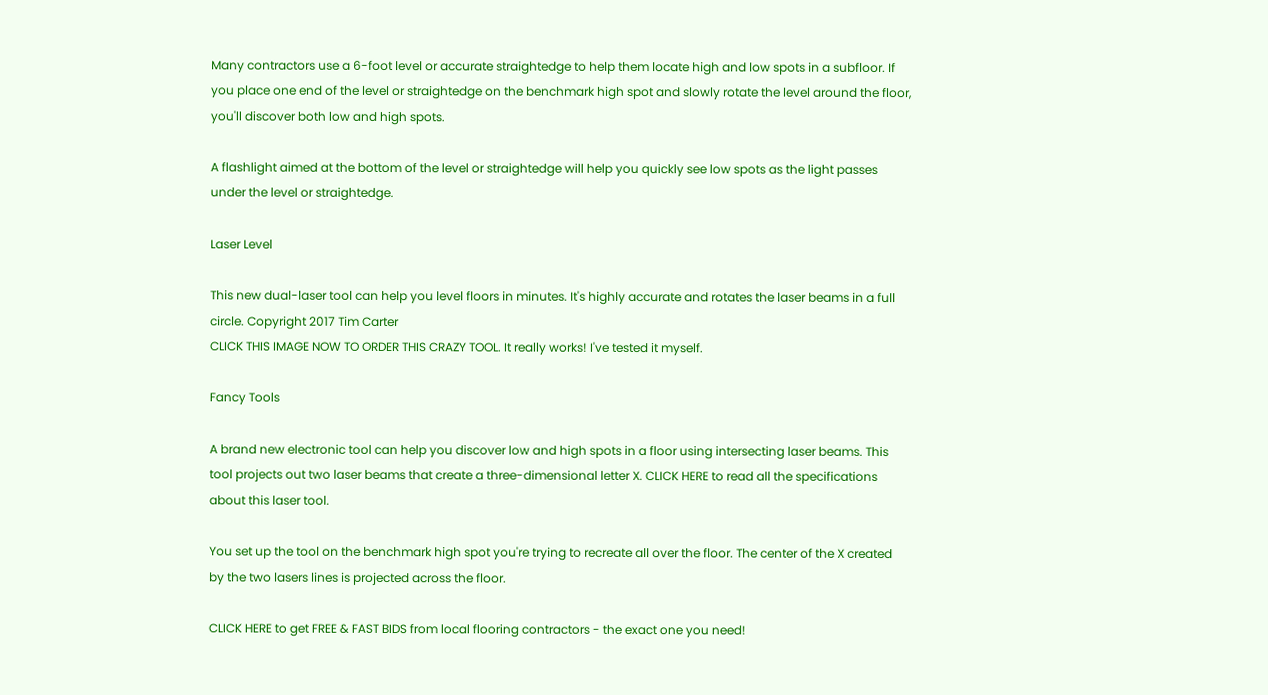Many contractors use a 6-foot level or accurate straightedge to help them locate high and low spots in a subfloor. If you place one end of the level or straightedge on the benchmark high spot and slowly rotate the level around the floor, you'll discover both low and high spots.

A flashlight aimed at the bottom of the level or straightedge will help you quickly see low spots as the light passes under the level or straightedge.

Laser Level

This new dual-laser tool can help you level floors in minutes. It's highly accurate and rotates the laser beams in a full circle. Copyright 2017 Tim Carter
CLICK THIS IMAGE NOW TO ORDER THIS CRAZY TOOL. It really works! I've tested it myself.

Fancy Tools

A brand new electronic tool can help you discover low and high spots in a floor using intersecting laser beams. This tool projects out two laser beams that create a three-dimensional letter X. CLICK HERE to read all the specifications about this laser tool.

You set up the tool on the benchmark high spot you're trying to recreate all over the floor. The center of the X created by the two lasers lines is projected across the floor.

CLICK HERE to get FREE & FAST BIDS from local flooring contractors - the exact one you need!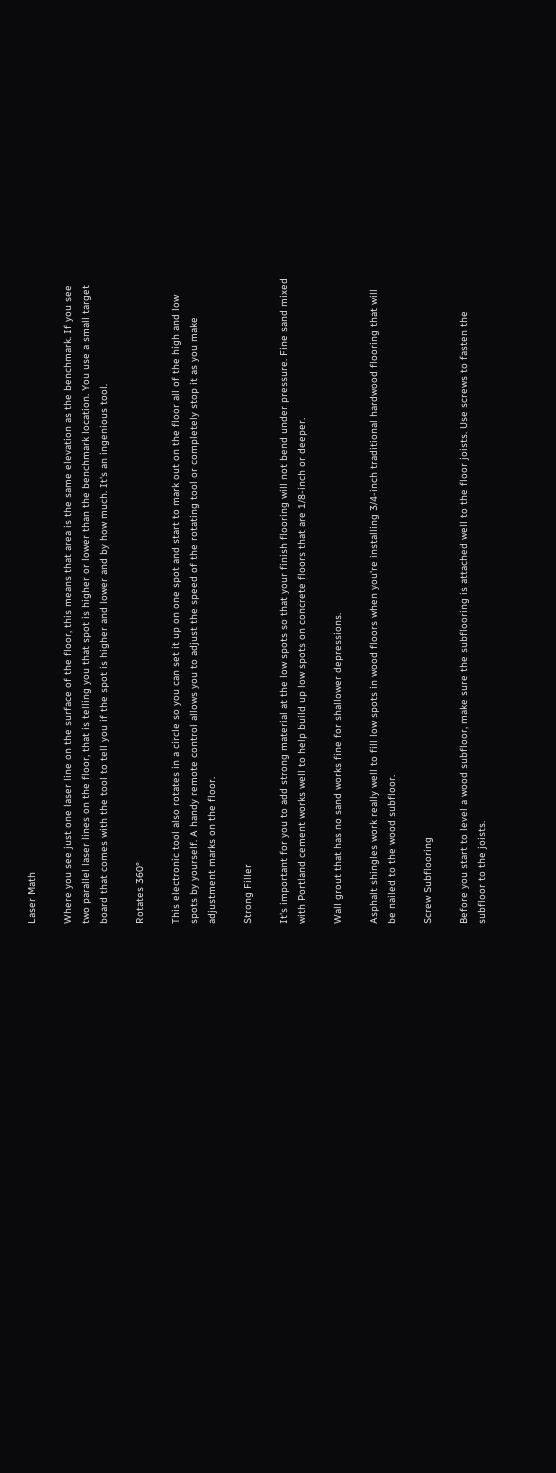Laser Math

Where you see just one laser line on the surface of the floor, this means that area is the same elevation as the benchmark. If you see two parallel laser lines on the floor, that is telling you that spot is higher or lower than the benchmark location. You use a small target board that comes with the tool to tell you if the spot is higher and lower and by how much. It's an ingenious tool.

Rotates 360°

This electronic tool also rotates in a circle so you can set it up on one spot and start to mark out on the floor all of the high and low spots by yourself. A handy remote control allows you to adjust the speed of the rotating tool or completely stop it as you make adjustment marks on the floor.

Strong Filler

It's important for you to add strong material at the low spots so that your finish flooring will not bend under pressure. Fine sand mixed with Portland cement works well to help build up low spots on concrete floors that are 1/8-inch or deeper.

Wall grout that has no sand works fine for shallower depressions.

Asphalt shingles work really well to fill low spots in wood floors when you're installing 3/4-inch traditional hardwood flooring that will be nailed to the wood subfloor.

Screw Subflooring

Before you start to level a wood subfloor, make sure the subflooring is attached well to the floor joists. Use screws to fasten the subfloor to the joists.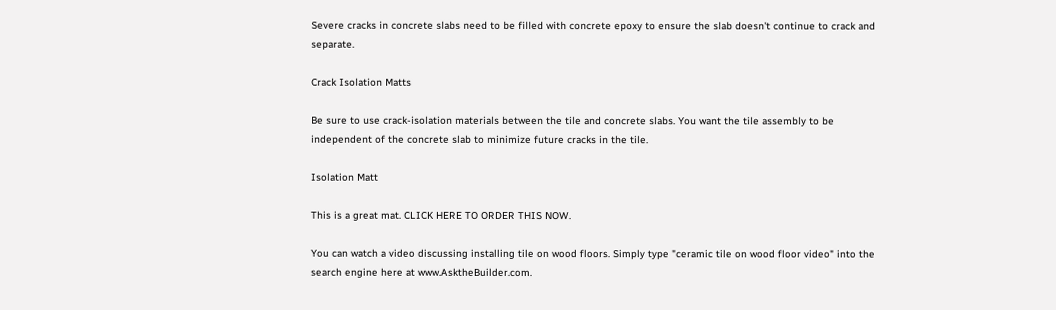Severe cracks in concrete slabs need to be filled with concrete epoxy to ensure the slab doesn't continue to crack and separate.

Crack Isolation Matts

Be sure to use crack-isolation materials between the tile and concrete slabs. You want the tile assembly to be independent of the concrete slab to minimize future cracks in the tile.

Isolation Matt

This is a great mat. CLICK HERE TO ORDER THIS NOW.

You can watch a video discussing installing tile on wood floors. Simply type "ceramic tile on wood floor video" into the search engine here at www.AsktheBuilder.com.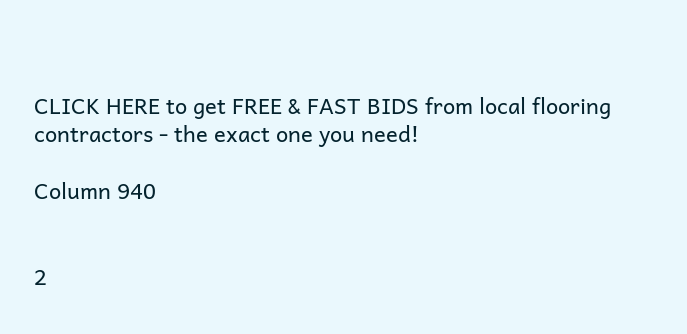CLICK HERE to get FREE & FAST BIDS from local flooring contractors - the exact one you need!

Column 940


2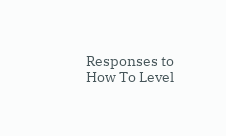Responses to How To Level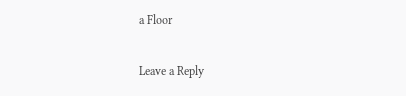a Floor

Leave a Reply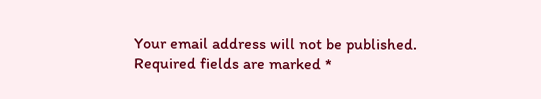Your email address will not be published. Required fields are marked *